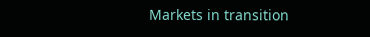Markets in transition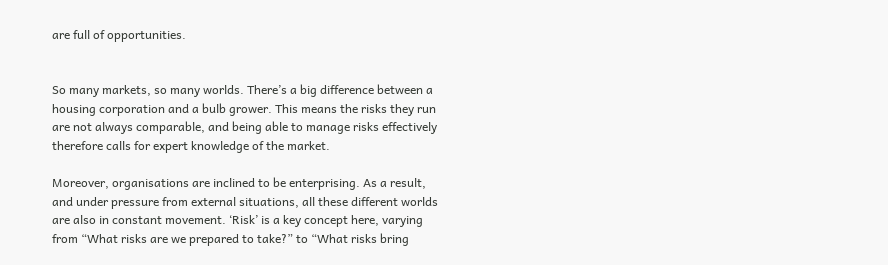are full of opportunities.


So many markets, so many worlds. There’s a big difference between a housing corporation and a bulb grower. This means the risks they run are not always comparable, and being able to manage risks effectively therefore calls for expert knowledge of the market.

Moreover, organisations are inclined to be enterprising. As a result, and under pressure from external situations, all these different worlds are also in constant movement. ‘Risk’ is a key concept here, varying from “What risks are we prepared to take?” to “What risks bring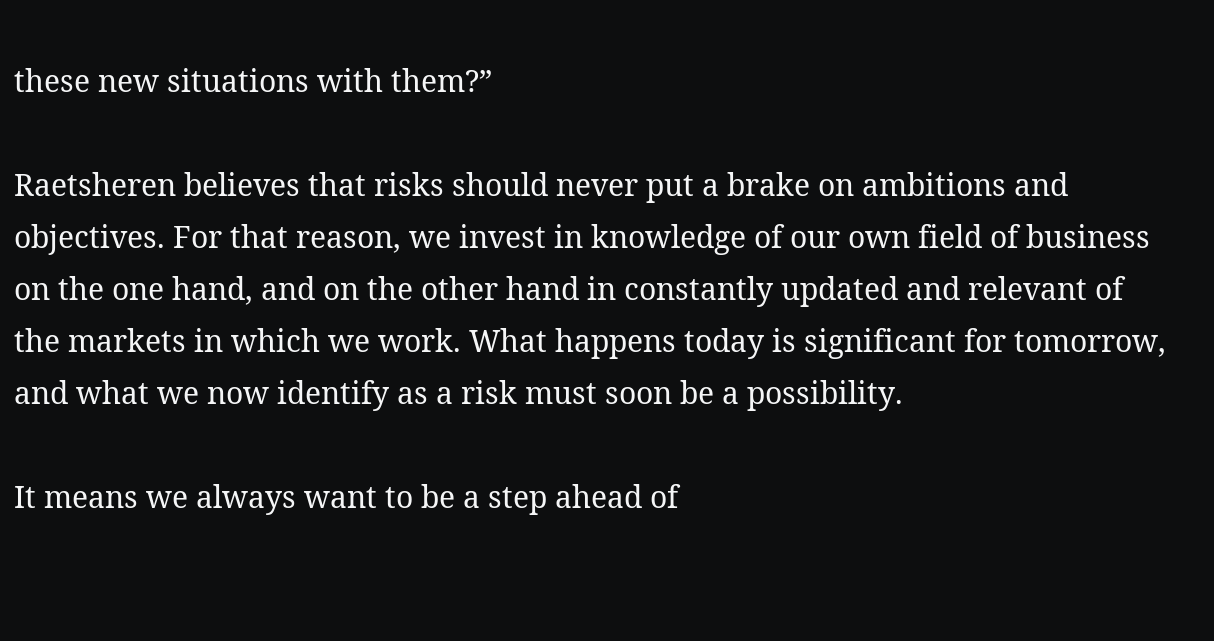these new situations with them?”

Raetsheren believes that risks should never put a brake on ambitions and objectives. For that reason, we invest in knowledge of our own field of business on the one hand, and on the other hand in constantly updated and relevant of the markets in which we work. What happens today is significant for tomorrow, and what we now identify as a risk must soon be a possibility.

It means we always want to be a step ahead of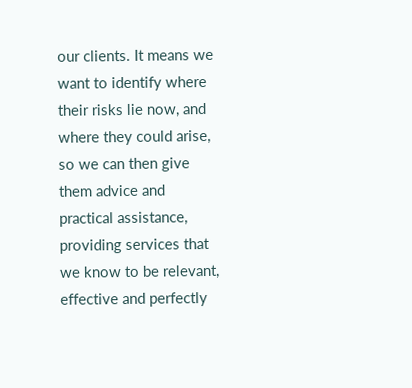our clients. It means we want to identify where their risks lie now, and where they could arise, so we can then give them advice and practical assistance, providing services that we know to be relevant, effective and perfectly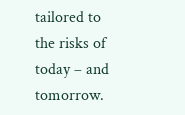tailored to the risks of today – and tomorrow.